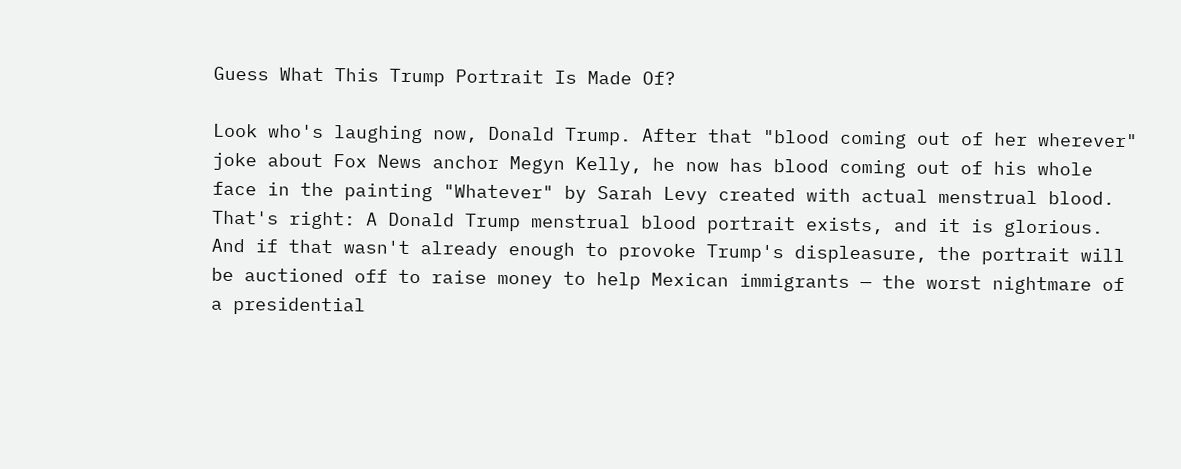Guess What This Trump Portrait Is Made Of?

Look who's laughing now, Donald Trump. After that "blood coming out of her wherever" joke about Fox News anchor Megyn Kelly, he now has blood coming out of his whole face in the painting "Whatever" by Sarah Levy created with actual menstrual blood. That's right: A Donald Trump menstrual blood portrait exists, and it is glorious. And if that wasn't already enough to provoke Trump's displeasure, the portrait will be auctioned off to raise money to help Mexican immigrants — the worst nightmare of a presidential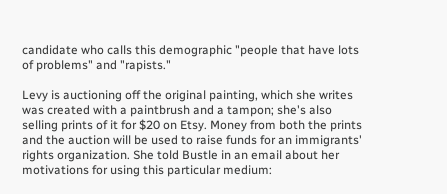candidate who calls this demographic "people that have lots of problems" and "rapists."

Levy is auctioning off the original painting, which she writes was created with a paintbrush and a tampon; she's also selling prints of it for $20 on Etsy. Money from both the prints and the auction will be used to raise funds for an immigrants' rights organization. She told Bustle in an email about her motivations for using this particular medium: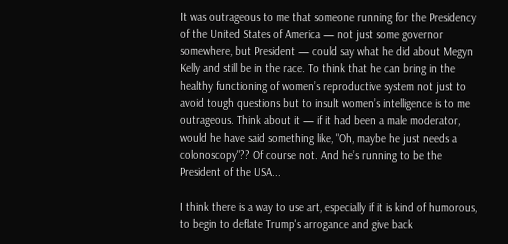It was outrageous to me that someone running for the Presidency of the United States of America — not just some governor somewhere, but President — could say what he did about Megyn Kelly and still be in the race. To think that he can bring in the healthy functioning of women’s reproductive system not just to avoid tough questions but to insult women’s intelligence is to me outrageous. Think about it — if it had been a male moderator, would he have said something like, "Oh, maybe he just needs a colonoscopy"?? Of course not. And he’s running to be the President of the USA...

I think there is a way to use art, especially if it is kind of humorous, to begin to deflate Trump's arrogance and give back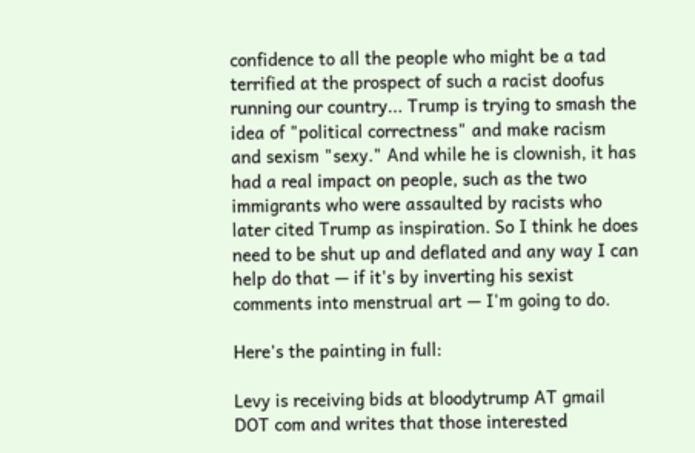confidence to all the people who might be a tad terrified at the prospect of such a racist doofus running our country... Trump is trying to smash the idea of "political correctness" and make racism and sexism "sexy." And while he is clownish, it has had a real impact on people, such as the two immigrants who were assaulted by racists who later cited Trump as inspiration. So I think he does need to be shut up and deflated and any way I can help do that — if it's by inverting his sexist comments into menstrual art — I'm going to do.

Here's the painting in full:

Levy is receiving bids at bloodytrump AT gmail DOT com and writes that those interested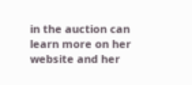in the auction can learn more on her website and her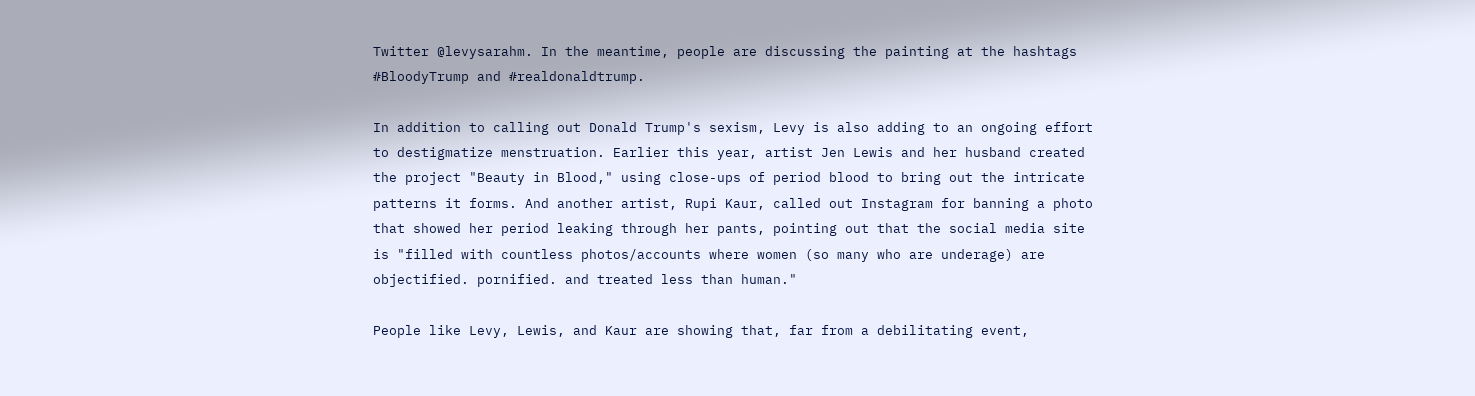Twitter @levysarahm. In the meantime, people are discussing the painting at the hashtags #BloodyTrump and #realdonaldtrump.

In addition to calling out Donald Trump's sexism, Levy is also adding to an ongoing effort to destigmatize menstruation. Earlier this year, artist Jen Lewis and her husband created the project "Beauty in Blood," using close-ups of period blood to bring out the intricate patterns it forms. And another artist, Rupi Kaur, called out Instagram for banning a photo that showed her period leaking through her pants, pointing out that the social media site is "filled with countless photos/accounts where women (so many who are underage) are objectified. pornified. and treated less than human."

People like Levy, Lewis, and Kaur are showing that, far from a debilitating event,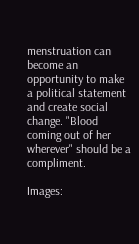menstruation can become an opportunity to make a political statement and create social change. "Blood coming out of her wherever" should be a compliment.

Images: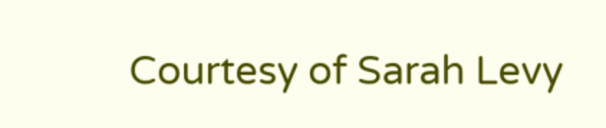Courtesy of Sarah Levy